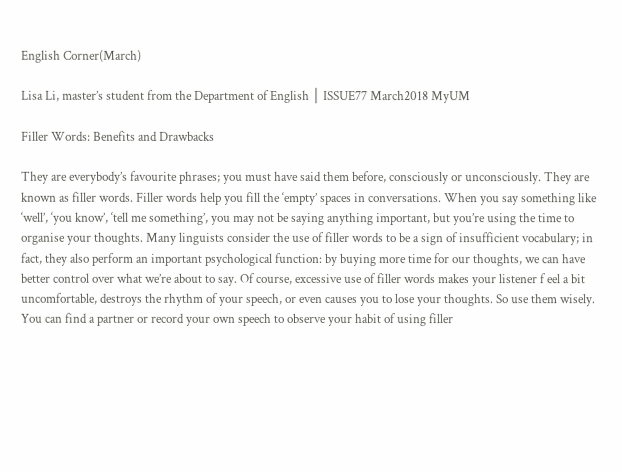English Corner(March)

Lisa Li, master’s student from the Department of English │ ISSUE77 March2018 MyUM

Filler Words: Benefits and Drawbacks

They are everybody’s favourite phrases; you must have said them before, consciously or unconsciously. They are known as filler words. Filler words help you fill the ‘empty’ spaces in conversations. When you say something like ‘well’, ‘you know’, ‘tell me something’, you may not be saying anything important, but you’re using the time to organise your thoughts. Many linguists consider the use of filler words to be a sign of insufficient vocabulary; in fact, they also perform an important psychological function: by buying more time for our thoughts, we can have better control over what we’re about to say. Of course, excessive use of filler words makes your listener f eel a bit uncomfortable, destroys the rhythm of your speech, or even causes you to lose your thoughts. So use them wisely. You can find a partner or record your own speech to observe your habit of using filler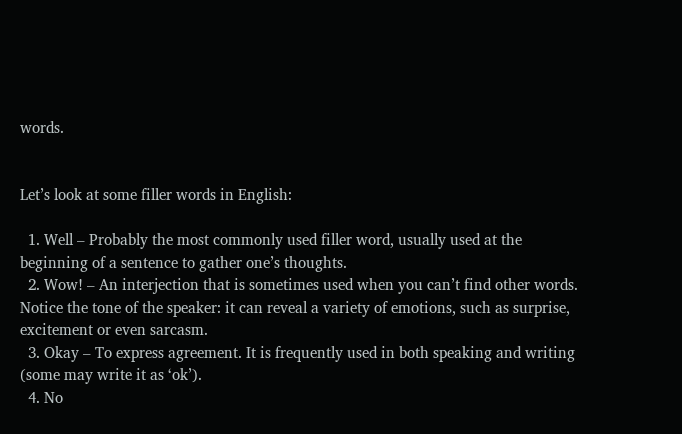words.


Let’s look at some filler words in English:

  1. Well – Probably the most commonly used filler word, usually used at the beginning of a sentence to gather one’s thoughts.
  2. Wow! – An interjection that is sometimes used when you can’t find other words. Notice the tone of the speaker: it can reveal a variety of emotions, such as surprise, excitement or even sarcasm.
  3. Okay – To express agreement. It is frequently used in both speaking and writing (some may write it as ‘ok’).
  4. No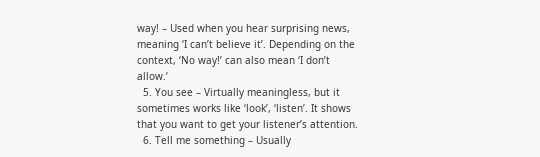way! – Used when you hear surprising news, meaning ‘I can’t believe it’. Depending on the context, ‘No way!’ can also mean ‘I don’t allow.’
  5. You see – Virtually meaningless, but it sometimes works like ‘look’, ‘listen’. It shows that you want to get your listener’s attention.
  6. Tell me something – Usually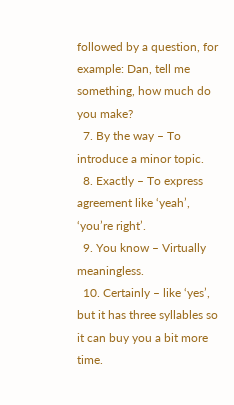followed by a question, for example: Dan, tell me something, how much do you make?
  7. By the way – To introduce a minor topic.
  8. Exactly – To express agreement like ‘yeah’, ‘you’re right’.
  9. You know – Virtually meaningless.
  10. Certainly – like ‘yes’, but it has three syllables so it can buy you a bit more time.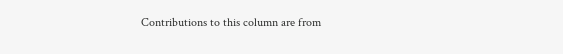Contributions to this column are from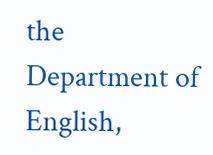the Department of English,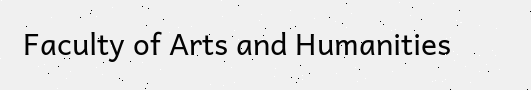Faculty of Arts and Humanities